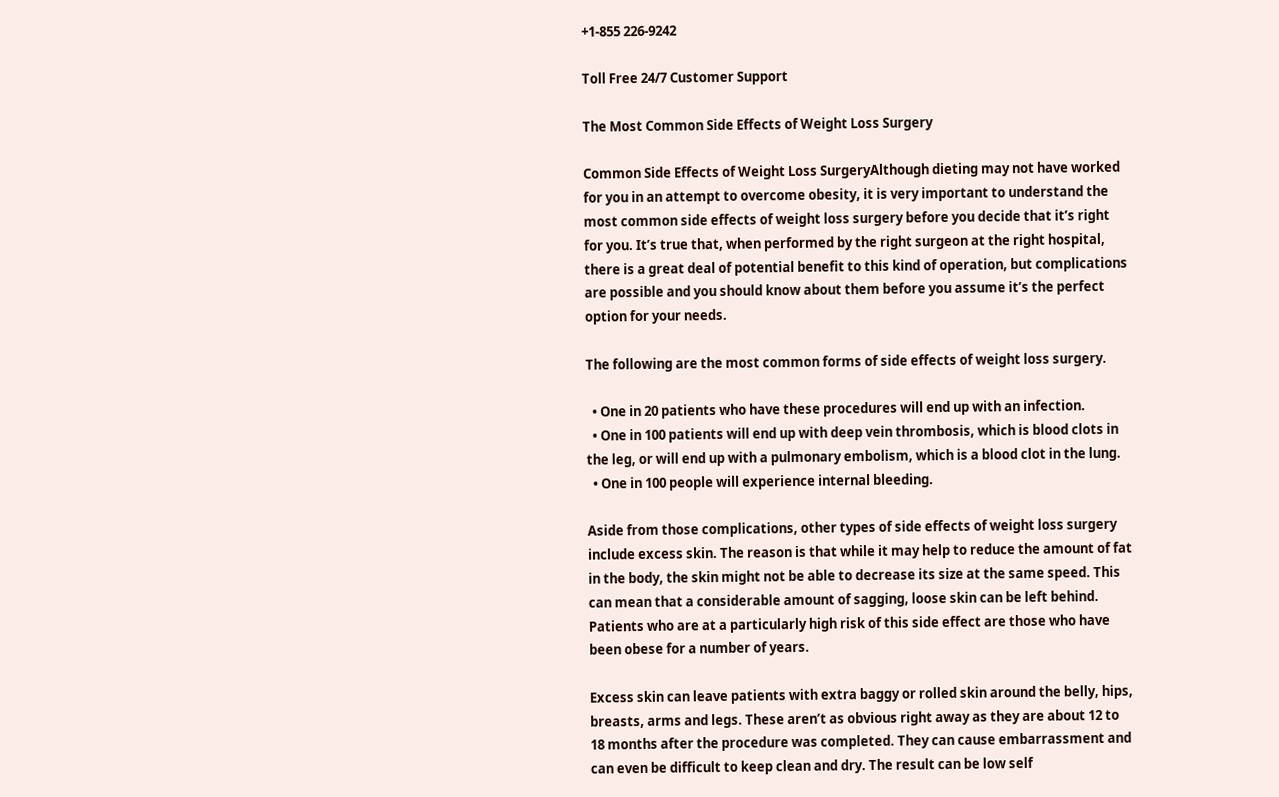+1-855 226-9242

Toll Free 24/7 Customer Support

The Most Common Side Effects of Weight Loss Surgery

Common Side Effects of Weight Loss SurgeryAlthough dieting may not have worked for you in an attempt to overcome obesity, it is very important to understand the most common side effects of weight loss surgery before you decide that it’s right for you. It’s true that, when performed by the right surgeon at the right hospital, there is a great deal of potential benefit to this kind of operation, but complications are possible and you should know about them before you assume it’s the perfect option for your needs.

The following are the most common forms of side effects of weight loss surgery.

  • One in 20 patients who have these procedures will end up with an infection.
  • One in 100 patients will end up with deep vein thrombosis, which is blood clots in the leg, or will end up with a pulmonary embolism, which is a blood clot in the lung.
  • One in 100 people will experience internal bleeding.

Aside from those complications, other types of side effects of weight loss surgery include excess skin. The reason is that while it may help to reduce the amount of fat in the body, the skin might not be able to decrease its size at the same speed. This can mean that a considerable amount of sagging, loose skin can be left behind. Patients who are at a particularly high risk of this side effect are those who have been obese for a number of years.

Excess skin can leave patients with extra baggy or rolled skin around the belly, hips, breasts, arms and legs. These aren’t as obvious right away as they are about 12 to 18 months after the procedure was completed. They can cause embarrassment and can even be difficult to keep clean and dry. The result can be low self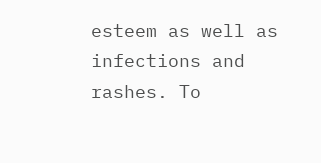esteem as well as infections and rashes. To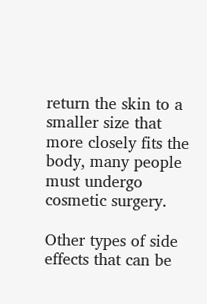return the skin to a smaller size that more closely fits the body, many people must undergo cosmetic surgery.

Other types of side effects that can be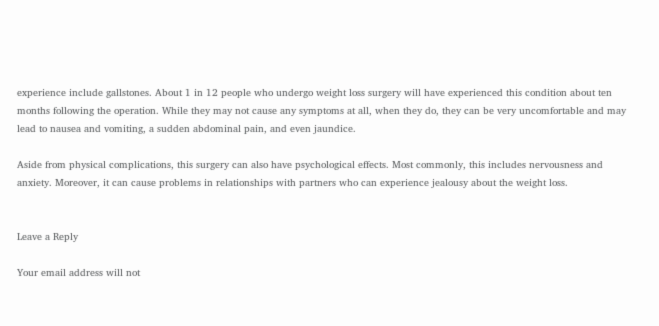experience include gallstones. About 1 in 12 people who undergo weight loss surgery will have experienced this condition about ten months following the operation. While they may not cause any symptoms at all, when they do, they can be very uncomfortable and may lead to nausea and vomiting, a sudden abdominal pain, and even jaundice.

Aside from physical complications, this surgery can also have psychological effects. Most commonly, this includes nervousness and anxiety. Moreover, it can cause problems in relationships with partners who can experience jealousy about the weight loss.


Leave a Reply

Your email address will not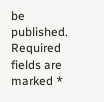be published. Required fields are marked *